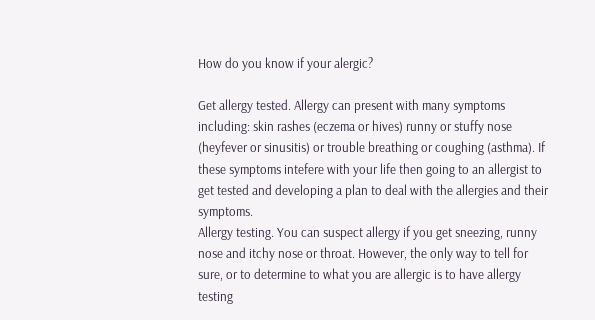How do you know if your alergic?

Get allergy tested. Allergy can present with many symptoms including: skin rashes (eczema or hives) runny or stuffy nose (heyfever or sinusitis) or trouble breathing or coughing (asthma). If these symptoms intefere with your life then going to an allergist to get tested and developing a plan to deal with the allergies and their symptoms.
Allergy testing. You can suspect allergy if you get sneezing, runny nose and itchy nose or throat. However, the only way to tell for sure, or to determine to what you are allergic is to have allergy testing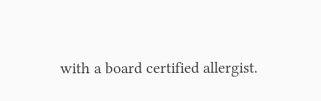with a board certified allergist.